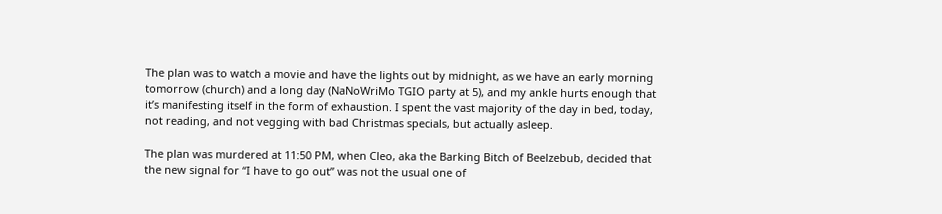The plan was to watch a movie and have the lights out by midnight, as we have an early morning tomorrow (church) and a long day (NaNoWriMo TGIO party at 5), and my ankle hurts enough that it’s manifesting itself in the form of exhaustion. I spent the vast majority of the day in bed, today, not reading, and not vegging with bad Christmas specials, but actually asleep.

The plan was murdered at 11:50 PM, when Cleo, aka the Barking Bitch of Beelzebub, decided that the new signal for “I have to go out” was not the usual one of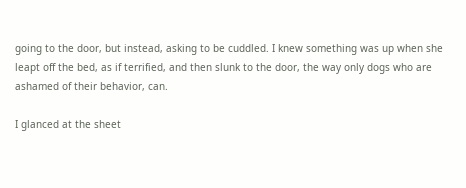going to the door, but instead, asking to be cuddled. I knew something was up when she leapt off the bed, as if terrified, and then slunk to the door, the way only dogs who are ashamed of their behavior, can.

I glanced at the sheet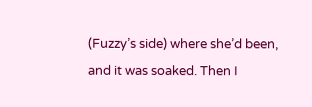(Fuzzy’s side) where she’d been, and it was soaked. Then I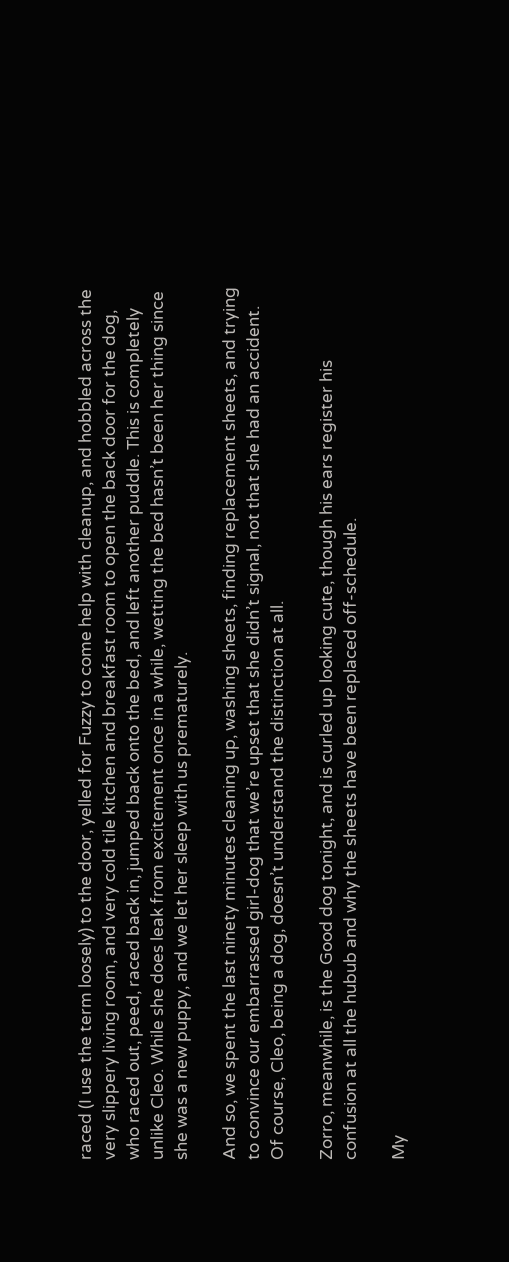raced (I use the term loosely) to the door, yelled for Fuzzy to come help with cleanup, and hobbled across the very slippery living room, and very cold tile kitchen and breakfast room to open the back door for the dog, who raced out, peed, raced back in, jumped back onto the bed, and left another puddle. This is completely unlike Cleo. While she does leak from excitement once in a while, wetting the bed hasn’t been her thing since she was a new puppy, and we let her sleep with us prematurely.

And so, we spent the last ninety minutes cleaning up, washing sheets, finding replacement sheets, and trying to convince our embarrassed girl-dog that we’re upset that she didn’t signal, not that she had an accident. Of course, Cleo, being a dog, doesn’t understand the distinction at all.

Zorro, meanwhile, is the Good dog tonight, and is curled up looking cute, though his ears register his confusion at all the hubub and why the sheets have been replaced off-schedule.

My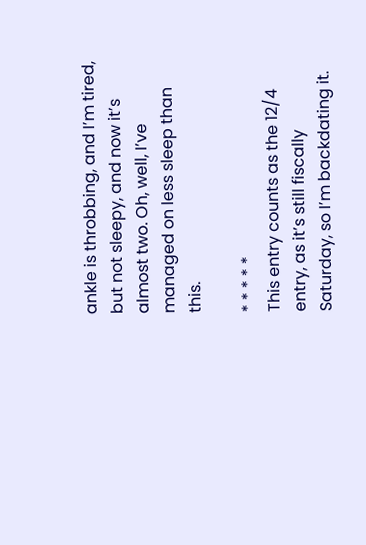ankle is throbbing, and I’m tired, but not sleepy, and now it’s almost two. Oh, well, I’ve managed on less sleep than this.

* * * * *
This entry counts as the 12/4 entry, as it’s still fiscally Saturday, so I’m backdating it.